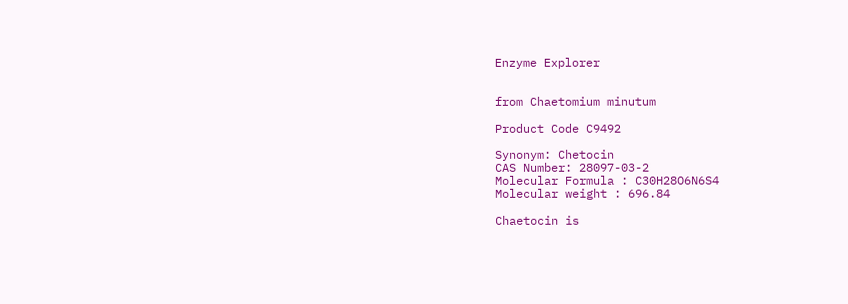Enzyme Explorer


from Chaetomium minutum

Product Code C9492

Synonym: Chetocin
CAS Number: 28097-03-2
Molecular Formula : C30H28O6N6S4
Molecular weight : 696.84

Chaetocin is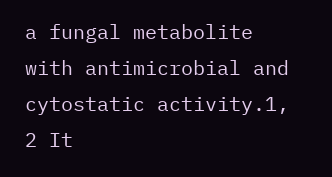a fungal metabolite with antimicrobial and cytostatic activity.1, 2 It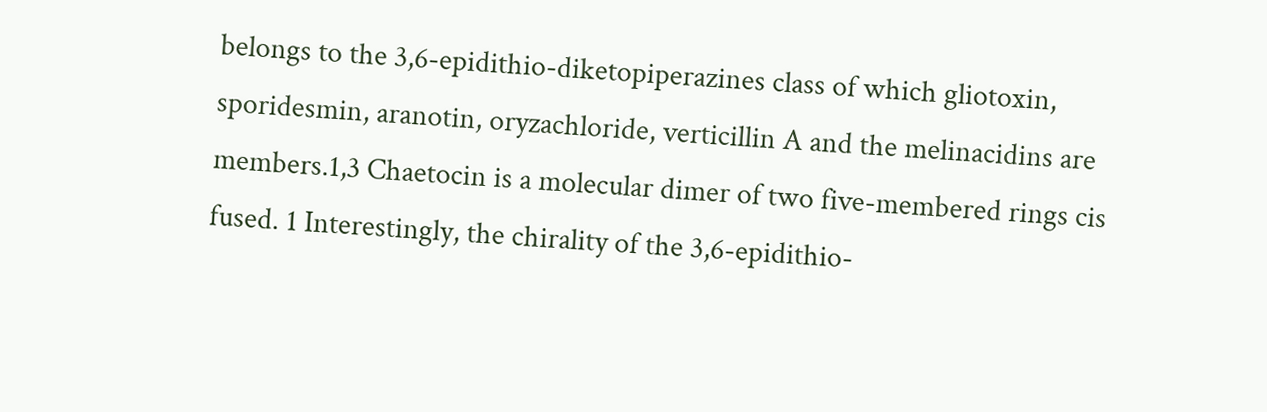belongs to the 3,6-epidithio-diketopiperazines class of which gliotoxin, sporidesmin, aranotin, oryzachloride, verticillin A and the melinacidins are members.1,3 Chaetocin is a molecular dimer of two five-membered rings cis fused. 1 Interestingly, the chirality of the 3,6-epidithio-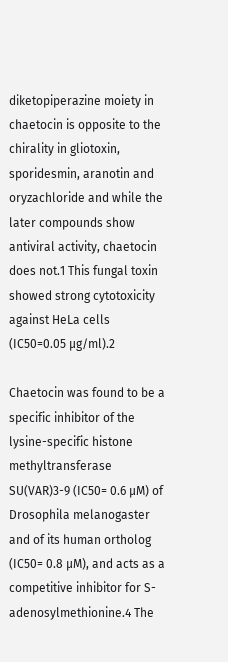diketopiperazine moiety in chaetocin is opposite to the chirality in gliotoxin, sporidesmin, aranotin and oryzachloride and while the later compounds show antiviral activity, chaetocin does not.1 This fungal toxin showed strong cytotoxicity against HeLa cells (IC50=0.05 µg/ml).2

Chaetocin was found to be a specific inhibitor of the lysine-specific histone methyltransferase SU(VAR)3-9 (IC50= 0.6 µM) of Drosophila melanogaster and of its human ortholog (IC50= 0.8 µM), and acts as a competitive inhibitor for S-adenosylmethionine.4 The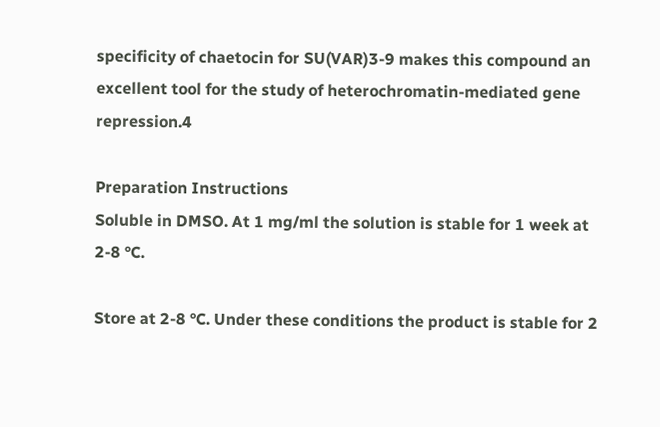specificity of chaetocin for SU(VAR)3-9 makes this compound an excellent tool for the study of heterochromatin-mediated gene repression.4

Preparation Instructions
Soluble in DMSO. At 1 mg/ml the solution is stable for 1 week at 2-8 °C.

Store at 2-8 °C. Under these conditions the product is stable for 2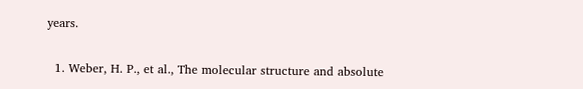years.


  1. Weber, H. P., et al., The molecular structure and absolute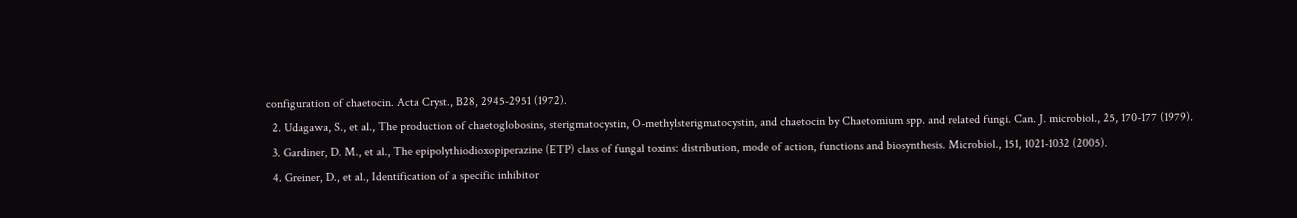configuration of chaetocin. Acta Cryst., B28, 2945-2951 (1972).
  2. Udagawa, S., et al., The production of chaetoglobosins, sterigmatocystin, O-methylsterigmatocystin, and chaetocin by Chaetomium spp. and related fungi. Can. J. microbiol., 25, 170-177 (1979).
  3. Gardiner, D. M., et al., The epipolythiodioxopiperazine (ETP) class of fungal toxins: distribution, mode of action, functions and biosynthesis. Microbiol., 151, 1021-1032 (2005).
  4. Greiner, D., et al., Identification of a specific inhibitor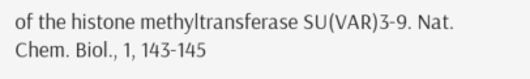of the histone methyltransferase SU(VAR)3-9. Nat. Chem. Biol., 1, 143-145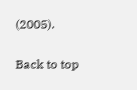(2005).

Back to top